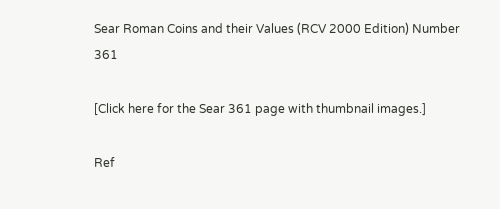Sear Roman Coins and their Values (RCV 2000 Edition) Number 361

[Click here for the Sear 361 page with thumbnail images.]

Ref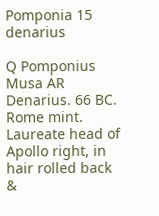Pomponia 15 denarius

Q Pomponius Musa AR Denarius. 66 BC. Rome mint. Laureate head of Apollo right, in hair rolled back &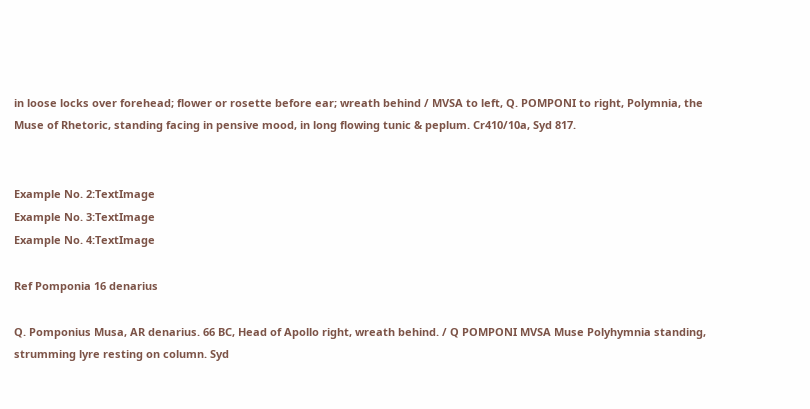in loose locks over forehead; flower or rosette before ear; wreath behind / MVSA to left, Q. POMPONI to right, Polymnia, the Muse of Rhetoric, standing facing in pensive mood, in long flowing tunic & peplum. Cr410/10a, Syd 817.


Example No. 2:TextImage
Example No. 3:TextImage
Example No. 4:TextImage

Ref Pomponia 16 denarius

Q. Pomponius Musa, AR denarius. 66 BC, Head of Apollo right, wreath behind. / Q POMPONI MVSA Muse Polyhymnia standing, strumming lyre resting on column. Syd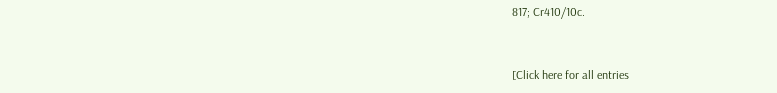817; Cr410/10c.


[Click here for all entries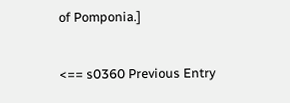of Pomponia.]

<== s0360 Previous Entry